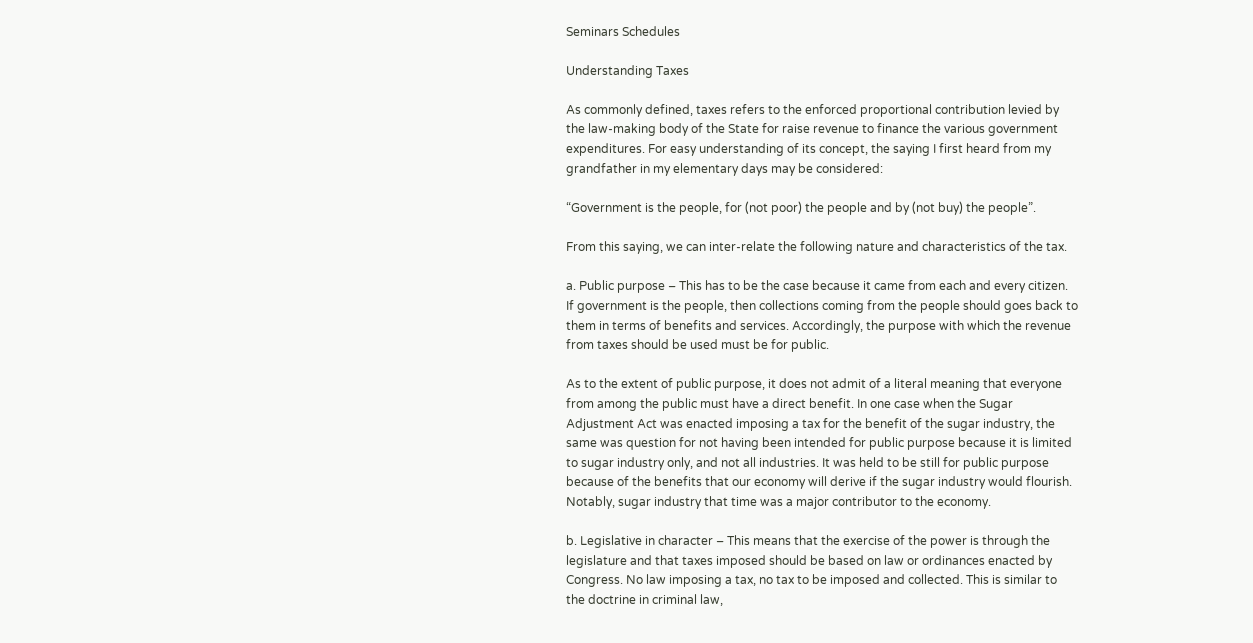Seminars Schedules

Understanding Taxes

As commonly defined, taxes refers to the enforced proportional contribution levied by the law-making body of the State for raise revenue to finance the various government expenditures. For easy understanding of its concept, the saying I first heard from my grandfather in my elementary days may be considered:

“Government is the people, for (not poor) the people and by (not buy) the people”.

From this saying, we can inter-relate the following nature and characteristics of the tax.

a. Public purpose – This has to be the case because it came from each and every citizen. If government is the people, then collections coming from the people should goes back to them in terms of benefits and services. Accordingly, the purpose with which the revenue from taxes should be used must be for public.

As to the extent of public purpose, it does not admit of a literal meaning that everyone from among the public must have a direct benefit. In one case when the Sugar Adjustment Act was enacted imposing a tax for the benefit of the sugar industry, the same was question for not having been intended for public purpose because it is limited to sugar industry only, and not all industries. It was held to be still for public purpose because of the benefits that our economy will derive if the sugar industry would flourish. Notably, sugar industry that time was a major contributor to the economy.

b. Legislative in character – This means that the exercise of the power is through the legislature and that taxes imposed should be based on law or ordinances enacted by Congress. No law imposing a tax, no tax to be imposed and collected. This is similar to the doctrine in criminal law,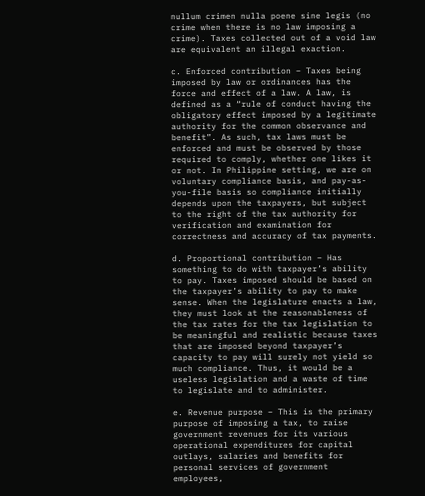nullum crimen nulla poene sine legis (no crime when there is no law imposing a crime). Taxes collected out of a void law are equivalent an illegal exaction.

c. Enforced contribution – Taxes being imposed by law or ordinances has the force and effect of a law. A law, is defined as a “rule of conduct having the obligatory effect imposed by a legitimate authority for the common observance and benefit”. As such, tax laws must be enforced and must be observed by those required to comply, whether one likes it or not. In Philippine setting, we are on voluntary compliance basis, and pay-as-you-file basis so compliance initially depends upon the taxpayers, but subject to the right of the tax authority for verification and examination for correctness and accuracy of tax payments.

d. Proportional contribution – Has something to do with taxpayer’s ability to pay. Taxes imposed should be based on the taxpayer’s ability to pay to make sense. When the legislature enacts a law, they must look at the reasonableness of the tax rates for the tax legislation to be meaningful and realistic because taxes that are imposed beyond taxpayer’s capacity to pay will surely not yield so much compliance. Thus, it would be a useless legislation and a waste of time to legislate and to administer.

e. Revenue purpose – This is the primary purpose of imposing a tax, to raise government revenues for its various operational expenditures for capital outlays, salaries and benefits for personal services of government employees,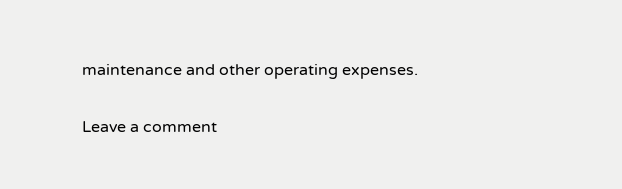maintenance and other operating expenses.

Leave a comment